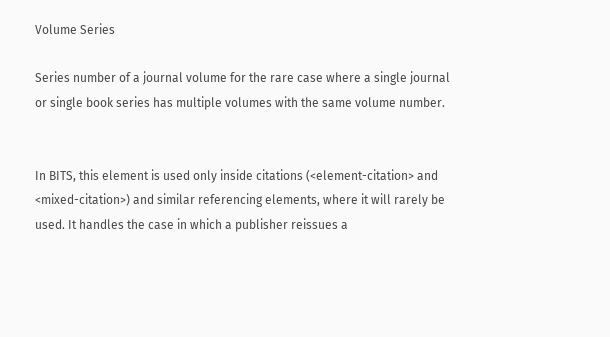Volume Series

Series number of a journal volume for the rare case where a single journal or single book series has multiple volumes with the same volume number.


In BITS, this element is used only inside citations (<element-citation> and <mixed-citation>) and similar referencing elements, where it will rarely be used. It handles the case in which a publisher reissues a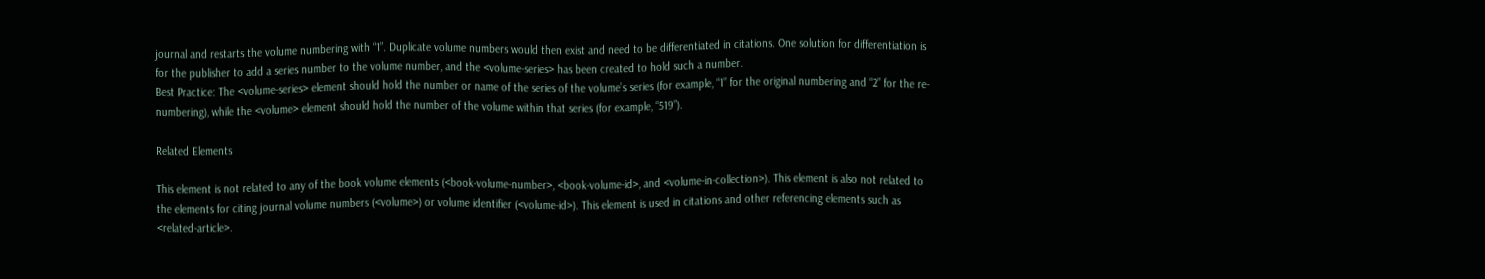journal and restarts the volume numbering with “1”. Duplicate volume numbers would then exist and need to be differentiated in citations. One solution for differentiation is for the publisher to add a series number to the volume number, and the <volume-series> has been created to hold such a number.
Best Practice: The <volume-series> element should hold the number or name of the series of the volume’s series (for example, “1” for the original numbering and “2” for the re-numbering), while the <volume> element should hold the number of the volume within that series (for example, “519”).

Related Elements

This element is not related to any of the book volume elements (<book-volume-number>, <book-volume-id>, and <volume-in-collection>). This element is also not related to the elements for citing journal volume numbers (<volume>) or volume identifier (<volume-id>). This element is used in citations and other referencing elements such as <related-article>.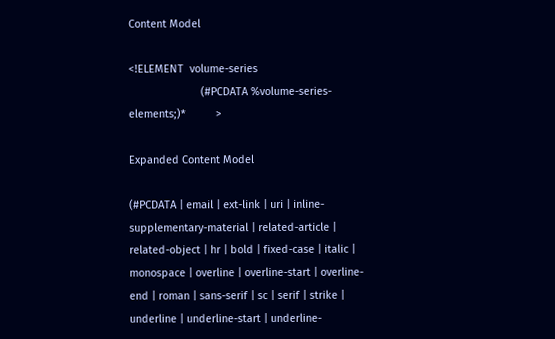Content Model

<!ELEMENT  volume-series
                        (#PCDATA %volume-series-elements;)*          >

Expanded Content Model

(#PCDATA | email | ext-link | uri | inline-supplementary-material | related-article | related-object | hr | bold | fixed-case | italic | monospace | overline | overline-start | overline-end | roman | sans-serif | sc | serif | strike | underline | underline-start | underline-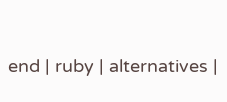end | ruby | alternatives |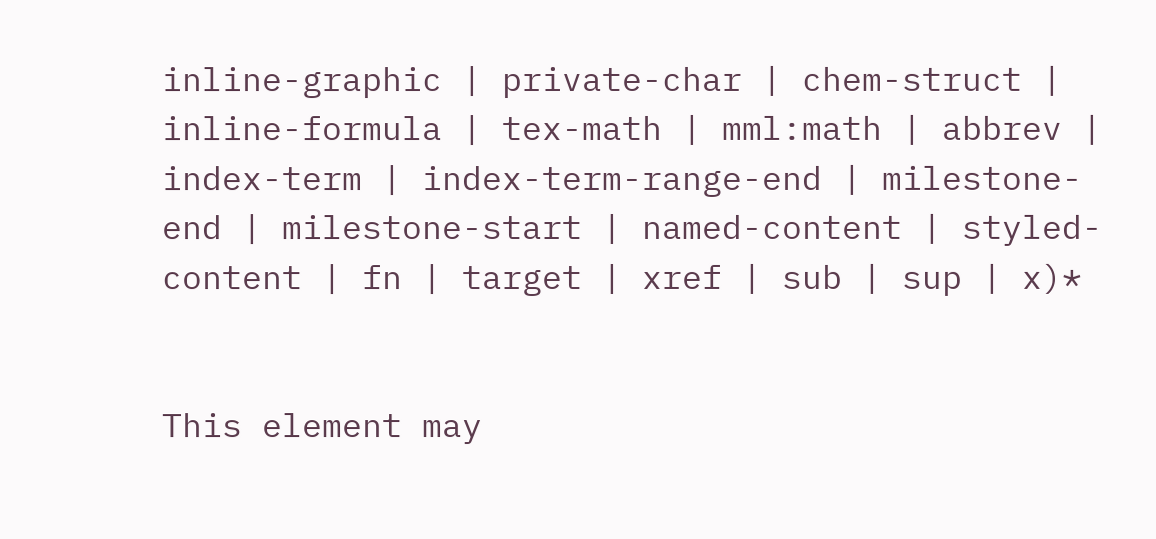inline-graphic | private-char | chem-struct | inline-formula | tex-math | mml:math | abbrev | index-term | index-term-range-end | milestone-end | milestone-start | named-content | styled-content | fn | target | xref | sub | sup | x)*


This element may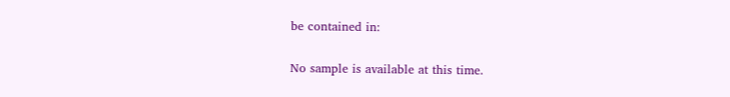be contained in:


No sample is available at this time.